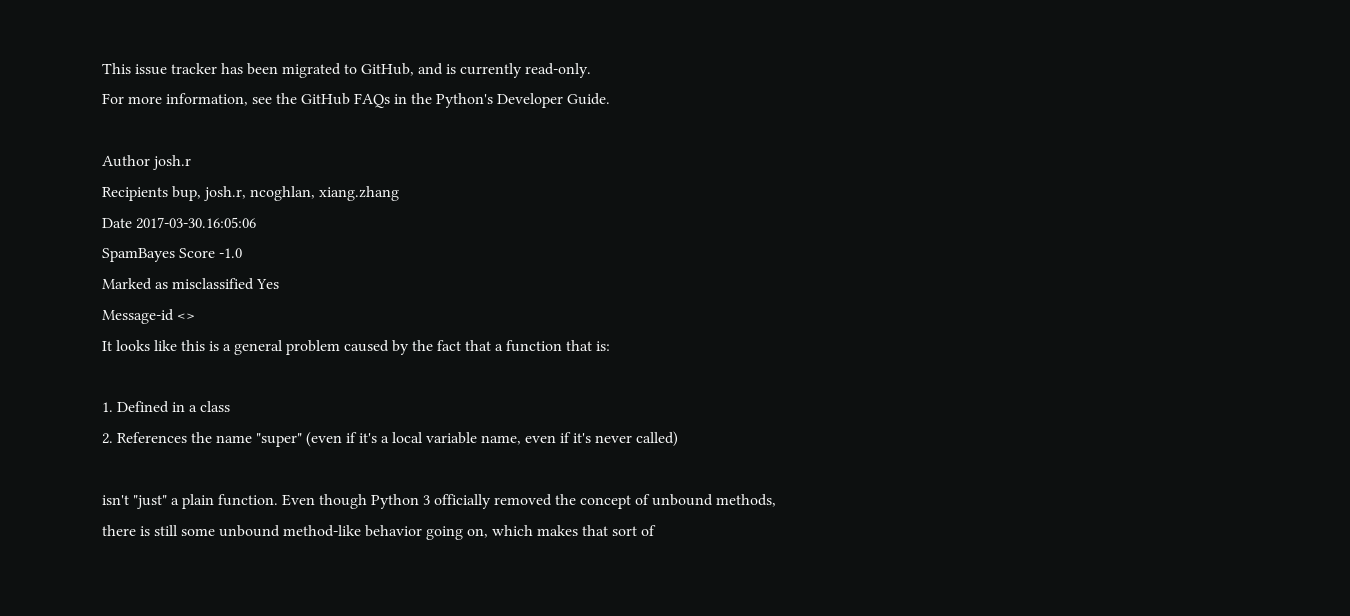This issue tracker has been migrated to GitHub, and is currently read-only.
For more information, see the GitHub FAQs in the Python's Developer Guide.

Author josh.r
Recipients bup, josh.r, ncoghlan, xiang.zhang
Date 2017-03-30.16:05:06
SpamBayes Score -1.0
Marked as misclassified Yes
Message-id <>
It looks like this is a general problem caused by the fact that a function that is:

1. Defined in a class
2. References the name "super" (even if it's a local variable name, even if it's never called)

isn't "just" a plain function. Even though Python 3 officially removed the concept of unbound methods, there is still some unbound method-like behavior going on, which makes that sort of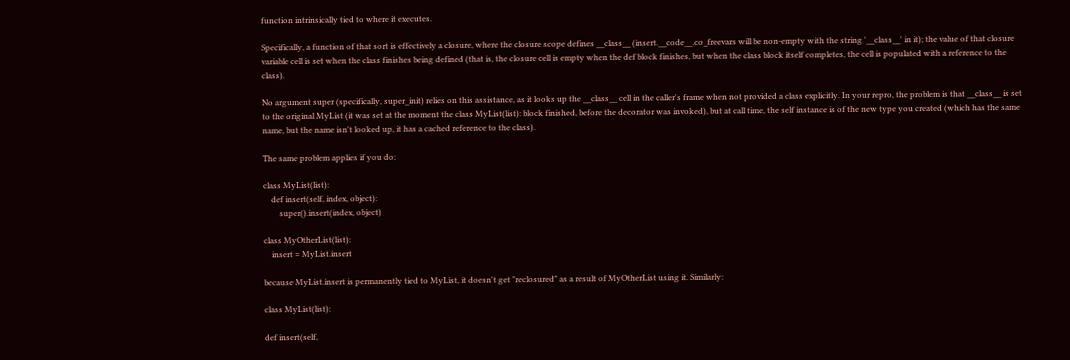function intrinsically tied to where it executes.

Specifically, a function of that sort is effectively a closure, where the closure scope defines __class__ (insert.__code__.co_freevars will be non-empty with the string '__class__' in it); the value of that closure variable cell is set when the class finishes being defined (that is, the closure cell is empty when the def block finishes, but when the class block itself completes, the cell is populated with a reference to the class).

No argument super (specifically, super_init) relies on this assistance, as it looks up the __class__ cell in the caller's frame when not provided a class explicitly. In your repro, the problem is that __class__ is set to the original MyList (it was set at the moment the class MyList(list): block finished, before the decorator was invoked), but at call time, the self instance is of the new type you created (which has the same name, but the name isn't looked up, it has a cached reference to the class).

The same problem applies if you do:

class MyList(list):
    def insert(self, index, object):
        super().insert(index, object)

class MyOtherList(list):
    insert = MyList.insert

because MyList.insert is permanently tied to MyList, it doesn't get "reclosured" as a result of MyOtherList using it. Similarly:

class MyList(list):

def insert(self,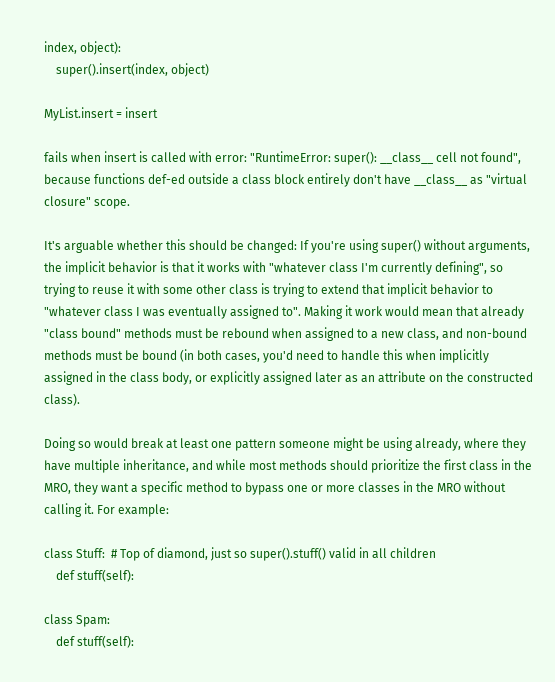index, object):
    super().insert(index, object)

MyList.insert = insert

fails when insert is called with error: "RuntimeError: super(): __class__ cell not found", because functions def-ed outside a class block entirely don't have __class__ as "virtual closure" scope.

It's arguable whether this should be changed: If you're using super() without arguments, the implicit behavior is that it works with "whatever class I'm currently defining", so trying to reuse it with some other class is trying to extend that implicit behavior to "whatever class I was eventually assigned to". Making it work would mean that already "class bound" methods must be rebound when assigned to a new class, and non-bound methods must be bound (in both cases, you'd need to handle this when implicitly assigned in the class body, or explicitly assigned later as an attribute on the constructed class).

Doing so would break at least one pattern someone might be using already, where they have multiple inheritance, and while most methods should prioritize the first class in the MRO, they want a specific method to bypass one or more classes in the MRO without calling it. For example:

class Stuff:  # Top of diamond, just so super().stuff() valid in all children
    def stuff(self):

class Spam:
    def stuff(self):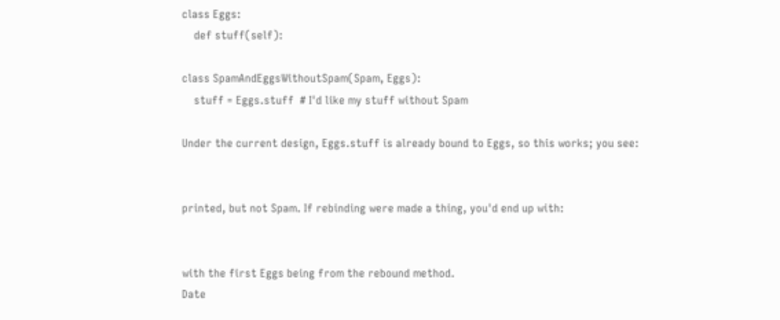class Eggs:
    def stuff(self):

class SpamAndEggsWithoutSpam(Spam, Eggs):
    stuff = Eggs.stuff  # I'd like my stuff without Spam

Under the current design, Eggs.stuff is already bound to Eggs, so this works; you see:


printed, but not Spam. If rebinding were made a thing, you'd end up with:


with the first Eggs being from the rebound method.
Date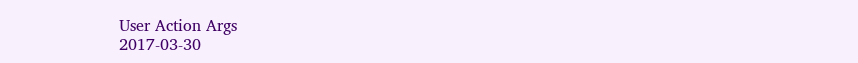User Action Args
2017-03-30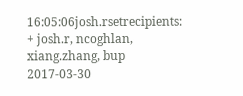16:05:06josh.rsetrecipients: + josh.r, ncoghlan, xiang.zhang, bup
2017-03-30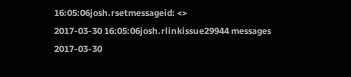16:05:06josh.rsetmessageid: <>
2017-03-30 16:05:06josh.rlinkissue29944 messages
2017-03-30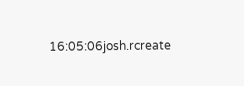16:05:06josh.rcreate